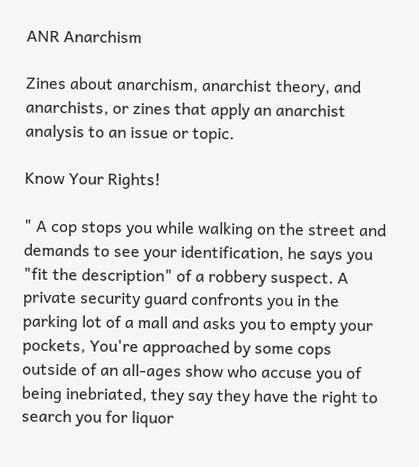ANR Anarchism

Zines about anarchism, anarchist theory, and anarchists, or zines that apply an anarchist analysis to an issue or topic.

Know Your Rights!

" A cop stops you while walking on the street and demands to see your identification, he says you "fit the description" of a robbery suspect. A private security guard confronts you in the parking lot of a mall and asks you to empty your pockets, You're approached by some cops outside of an all-ages show who accuse you of being inebriated, they say they have the right to search you for liquor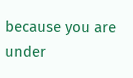because you are under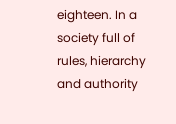eighteen. In a society full of rules, hierarchy and authority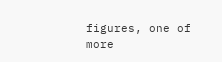figures, one of more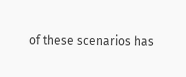of these scenarios has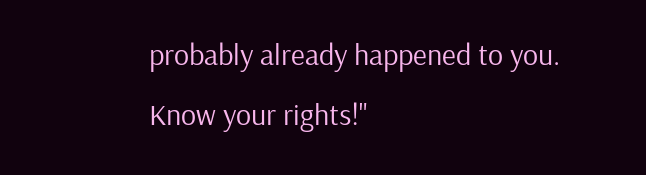probably already happened to you. Know your rights!"